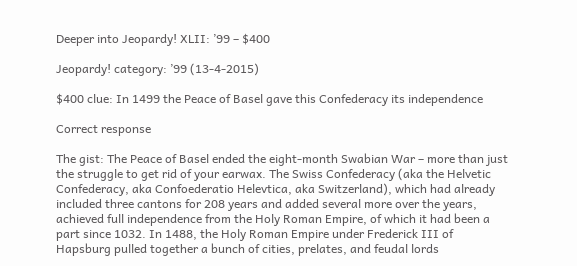Deeper into Jeopardy! XLII: ’99 – $400

Jeopardy! category: ’99 (13-4-2015)

$400 clue: In 1499 the Peace of Basel gave this Confederacy its independence

Correct response

The gist: The Peace of Basel ended the eight-month Swabian War – more than just the struggle to get rid of your earwax. The Swiss Confederacy (aka the Helvetic Confederacy, aka Confoederatio Helevtica, aka Switzerland), which had already included three cantons for 208 years and added several more over the years, achieved full independence from the Holy Roman Empire, of which it had been a part since 1032. In 1488, the Holy Roman Empire under Frederick III of Hapsburg pulled together a bunch of cities, prelates, and feudal lords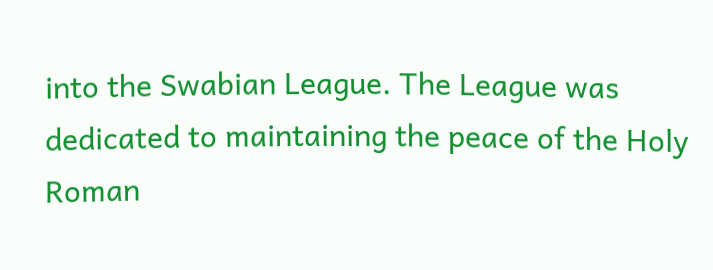into the Swabian League. The League was dedicated to maintaining the peace of the Holy Roman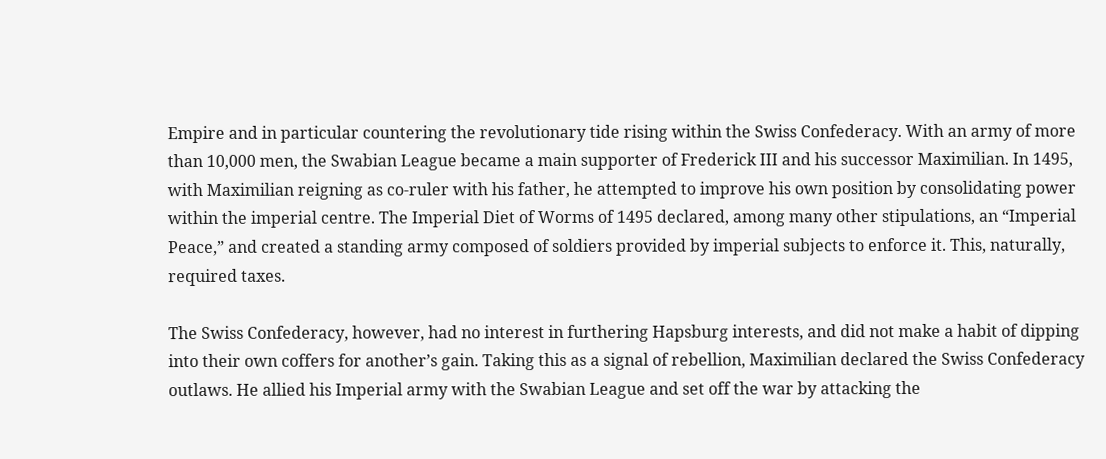Empire and in particular countering the revolutionary tide rising within the Swiss Confederacy. With an army of more than 10,000 men, the Swabian League became a main supporter of Frederick III and his successor Maximilian. In 1495, with Maximilian reigning as co-ruler with his father, he attempted to improve his own position by consolidating power within the imperial centre. The Imperial Diet of Worms of 1495 declared, among many other stipulations, an “Imperial Peace,” and created a standing army composed of soldiers provided by imperial subjects to enforce it. This, naturally, required taxes.

The Swiss Confederacy, however, had no interest in furthering Hapsburg interests, and did not make a habit of dipping into their own coffers for another’s gain. Taking this as a signal of rebellion, Maximilian declared the Swiss Confederacy outlaws. He allied his Imperial army with the Swabian League and set off the war by attacking the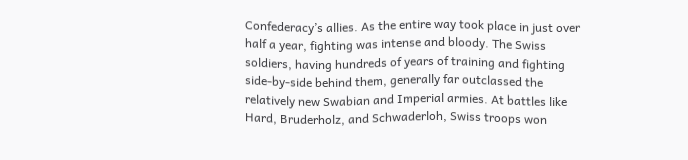Confederacy’s allies. As the entire way took place in just over half a year, fighting was intense and bloody. The Swiss soldiers, having hundreds of years of training and fighting side-by-side behind them, generally far outclassed the relatively new Swabian and Imperial armies. At battles like Hard, Bruderholz, and Schwaderloh, Swiss troops won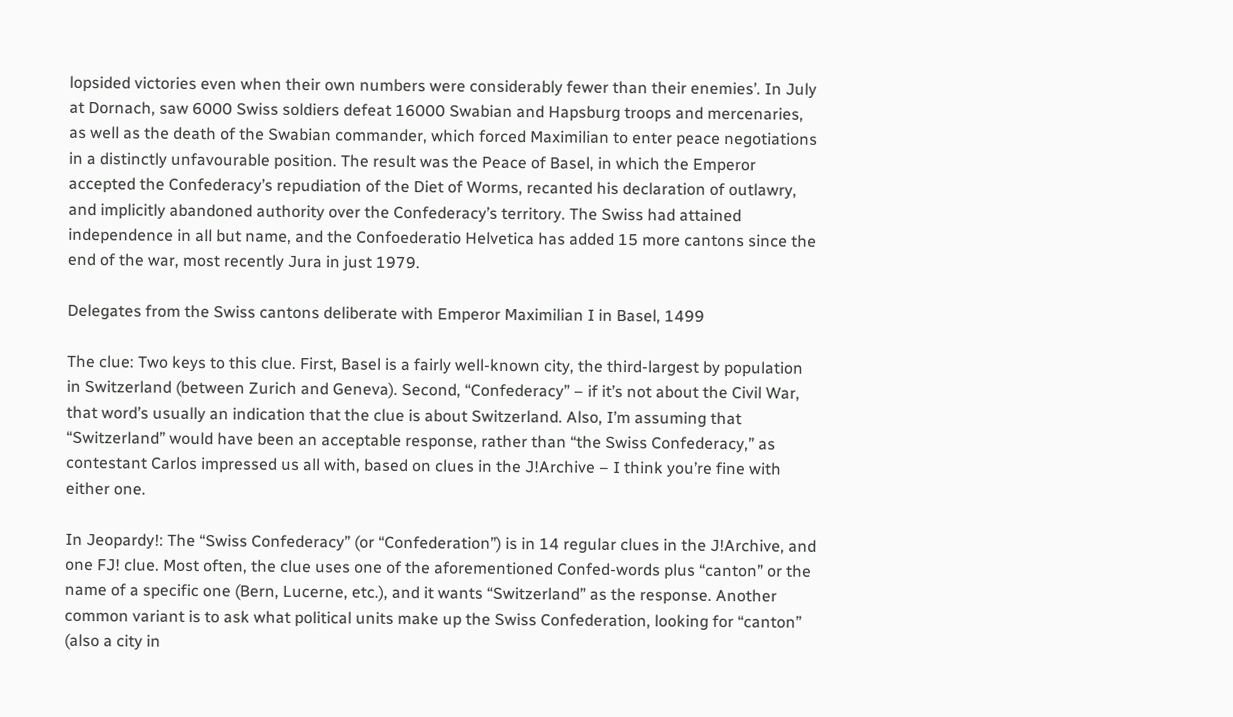lopsided victories even when their own numbers were considerably fewer than their enemies’. In July at Dornach, saw 6000 Swiss soldiers defeat 16000 Swabian and Hapsburg troops and mercenaries, as well as the death of the Swabian commander, which forced Maximilian to enter peace negotiations in a distinctly unfavourable position. The result was the Peace of Basel, in which the Emperor accepted the Confederacy’s repudiation of the Diet of Worms, recanted his declaration of outlawry, and implicitly abandoned authority over the Confederacy’s territory. The Swiss had attained independence in all but name, and the Confoederatio Helvetica has added 15 more cantons since the end of the war, most recently Jura in just 1979.

Delegates from the Swiss cantons deliberate with Emperor Maximilian I in Basel, 1499

The clue: Two keys to this clue. First, Basel is a fairly well-known city, the third-largest by population in Switzerland (between Zurich and Geneva). Second, “Confederacy” – if it’s not about the Civil War, that word’s usually an indication that the clue is about Switzerland. Also, I’m assuming that “Switzerland” would have been an acceptable response, rather than “the Swiss Confederacy,” as contestant Carlos impressed us all with, based on clues in the J!Archive – I think you’re fine with either one.

In Jeopardy!: The “Swiss Confederacy” (or “Confederation”) is in 14 regular clues in the J!Archive, and one FJ! clue. Most often, the clue uses one of the aforementioned Confed-words plus “canton” or the name of a specific one (Bern, Lucerne, etc.), and it wants “Switzerland” as the response. Another common variant is to ask what political units make up the Swiss Confederation, looking for “canton” (also a city in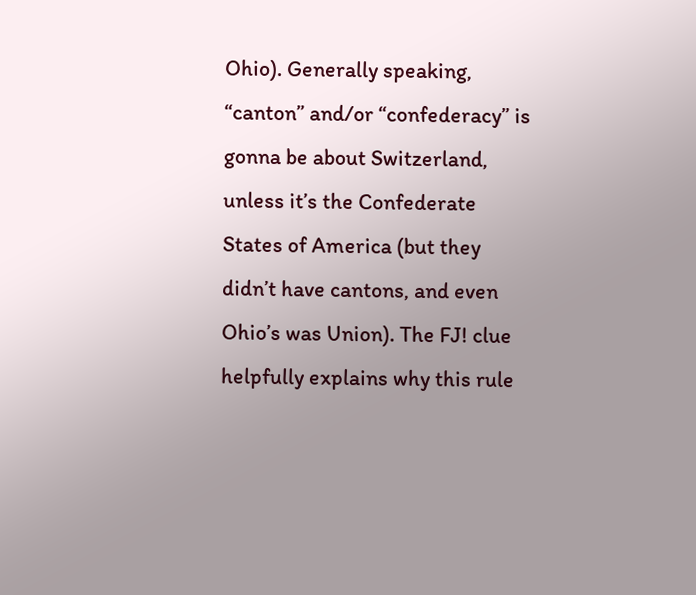Ohio). Generally speaking, “canton” and/or “confederacy” is gonna be about Switzerland, unless it’s the Confederate States of America (but they didn’t have cantons, and even Ohio’s was Union). The FJ! clue helpfully explains why this rule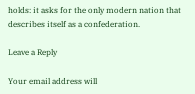holds: it asks for the only modern nation that describes itself as a confederation.

Leave a Reply

Your email address will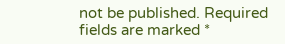not be published. Required fields are marked *